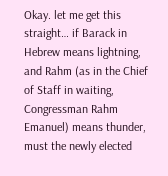Okay. let me get this straight… if Barack in Hebrew means lightning, and Rahm (as in the Chief of Staff in waiting, Congressman Rahm Emanuel) means thunder, must the newly elected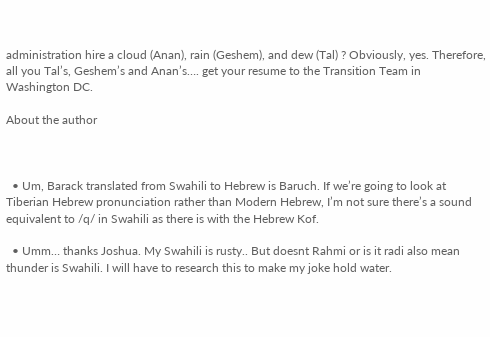administration hire a cloud (Anan), rain (Geshem), and dew (Tal) ? Obviously, yes. Therefore, all you Tal’s, Geshem’s and Anan’s…. get your resume to the Transition Team in Washington DC.

About the author



  • Um, Barack translated from Swahili to Hebrew is Baruch. If we’re going to look at Tiberian Hebrew pronunciation rather than Modern Hebrew, I’m not sure there’s a sound equivalent to /q/ in Swahili as there is with the Hebrew Kof.

  • Umm… thanks Joshua. My Swahili is rusty.. But doesnt Rahmi or is it radi also mean thunder is Swahili. I will have to research this to make my joke hold water.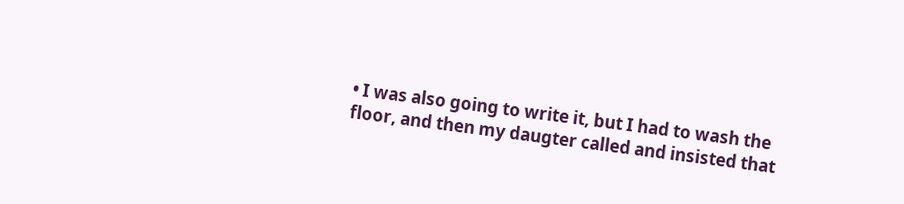• I was also going to write it, but I had to wash the floor, and then my daugter called and insisted that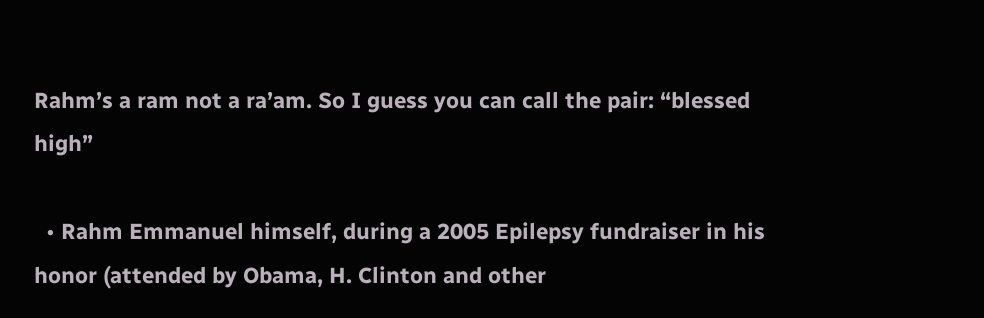Rahm’s a ram not a ra’am. So I guess you can call the pair: “blessed high”

  • Rahm Emmanuel himself, during a 2005 Epilepsy fundraiser in his honor (attended by Obama, H. Clinton and other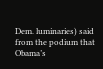Dem. luminaries) said from the podium that Obama’s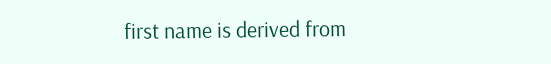first name is derived from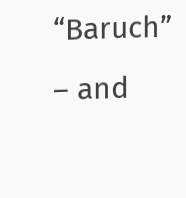“Baruch” – and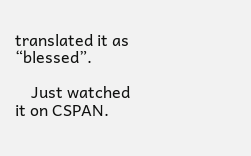translated it as “blessed”.

    Just watched it on CSPAN.